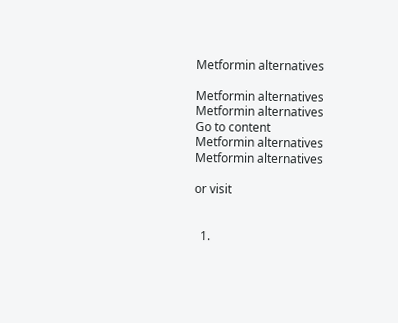Metformin alternatives

Metformin alternatives
Metformin alternatives
Go to content
Metformin alternatives
Metformin alternatives

or visit


  1.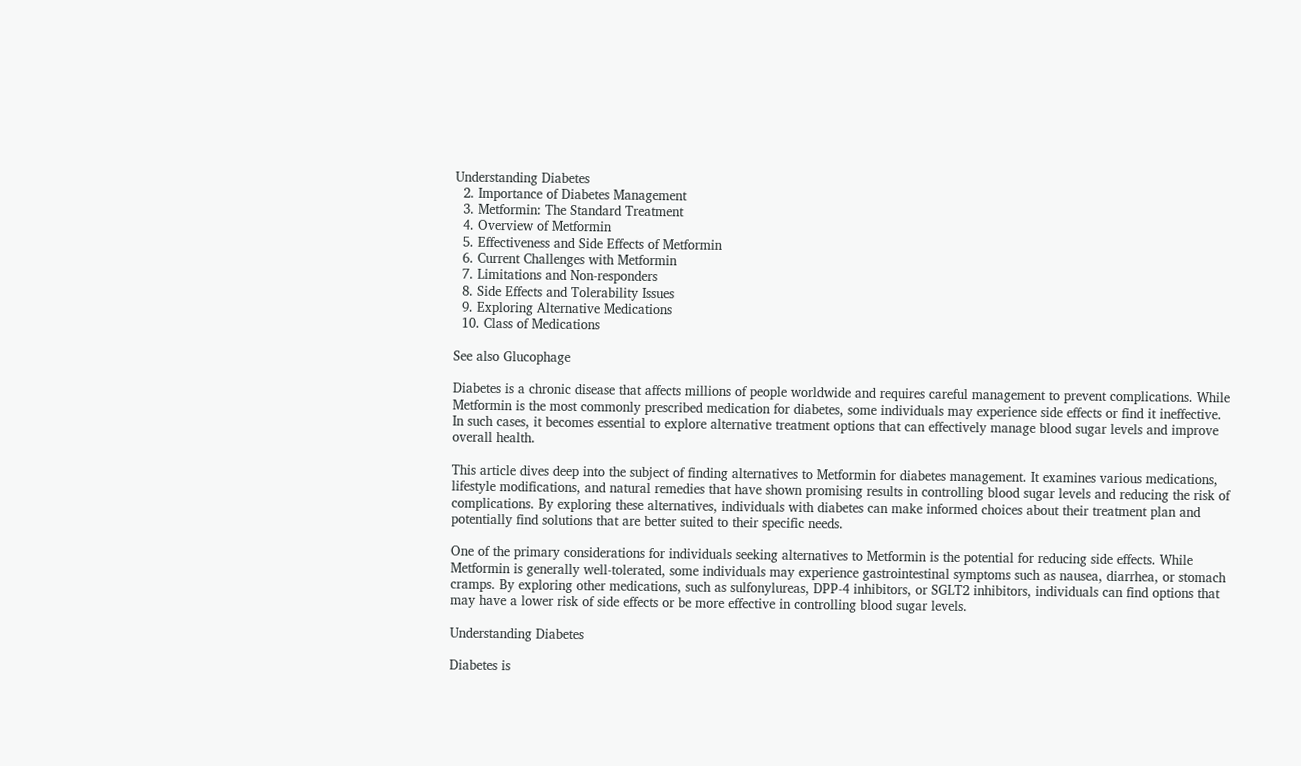Understanding Diabetes
  2. Importance of Diabetes Management
  3. Metformin: The Standard Treatment
  4. Overview of Metformin
  5. Effectiveness and Side Effects of Metformin
  6. Current Challenges with Metformin
  7. Limitations and Non-responders
  8. Side Effects and Tolerability Issues
  9. Exploring Alternative Medications
  10. Class of Medications

See also Glucophage

Diabetes is a chronic disease that affects millions of people worldwide and requires careful management to prevent complications. While Metformin is the most commonly prescribed medication for diabetes, some individuals may experience side effects or find it ineffective. In such cases, it becomes essential to explore alternative treatment options that can effectively manage blood sugar levels and improve overall health.

This article dives deep into the subject of finding alternatives to Metformin for diabetes management. It examines various medications, lifestyle modifications, and natural remedies that have shown promising results in controlling blood sugar levels and reducing the risk of complications. By exploring these alternatives, individuals with diabetes can make informed choices about their treatment plan and potentially find solutions that are better suited to their specific needs.

One of the primary considerations for individuals seeking alternatives to Metformin is the potential for reducing side effects. While Metformin is generally well-tolerated, some individuals may experience gastrointestinal symptoms such as nausea, diarrhea, or stomach cramps. By exploring other medications, such as sulfonylureas, DPP-4 inhibitors, or SGLT2 inhibitors, individuals can find options that may have a lower risk of side effects or be more effective in controlling blood sugar levels.

Understanding Diabetes

Diabetes is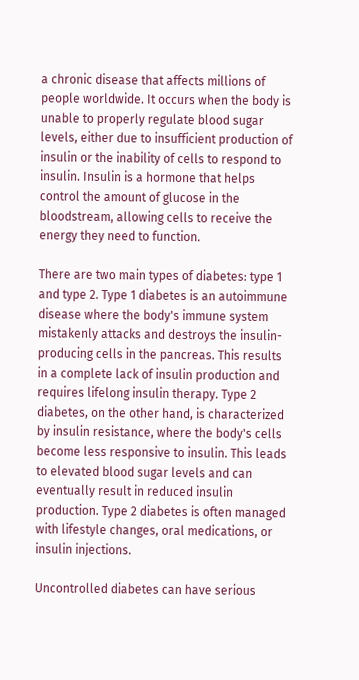a chronic disease that affects millions of people worldwide. It occurs when the body is unable to properly regulate blood sugar levels, either due to insufficient production of insulin or the inability of cells to respond to insulin. Insulin is a hormone that helps control the amount of glucose in the bloodstream, allowing cells to receive the energy they need to function.

There are two main types of diabetes: type 1 and type 2. Type 1 diabetes is an autoimmune disease where the body's immune system mistakenly attacks and destroys the insulin-producing cells in the pancreas. This results in a complete lack of insulin production and requires lifelong insulin therapy. Type 2 diabetes, on the other hand, is characterized by insulin resistance, where the body's cells become less responsive to insulin. This leads to elevated blood sugar levels and can eventually result in reduced insulin production. Type 2 diabetes is often managed with lifestyle changes, oral medications, or insulin injections.

Uncontrolled diabetes can have serious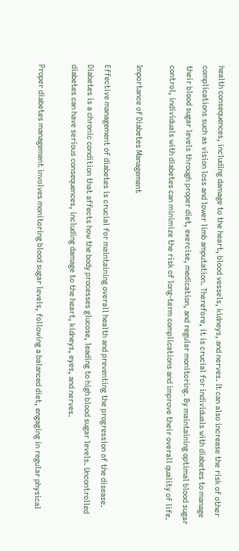health consequences, including damage to the heart, blood vessels, kidneys, and nerves. It can also increase the risk of other complications such as vision loss and lower limb amputation. Therefore, it is crucial for individuals with diabetes to manage their blood sugar levels through proper diet, exercise, medication, and regular monitoring. By maintaining optimal blood sugar control, individuals with diabetes can minimize the risk of long-term complications and improve their overall quality of life.

Importance of Diabetes Management

Effective management of diabetes is crucial for maintaining overall health and preventing the progression of the disease. Diabetes is a chronic condition that affects how the body processes glucose, leading to high blood sugar levels. Uncontrolled diabetes can have serious consequences, including damage to the heart, kidneys, eyes, and nerves.

Proper diabetes management involves monitoring blood sugar levels, following a balanced diet, engaging in regular physical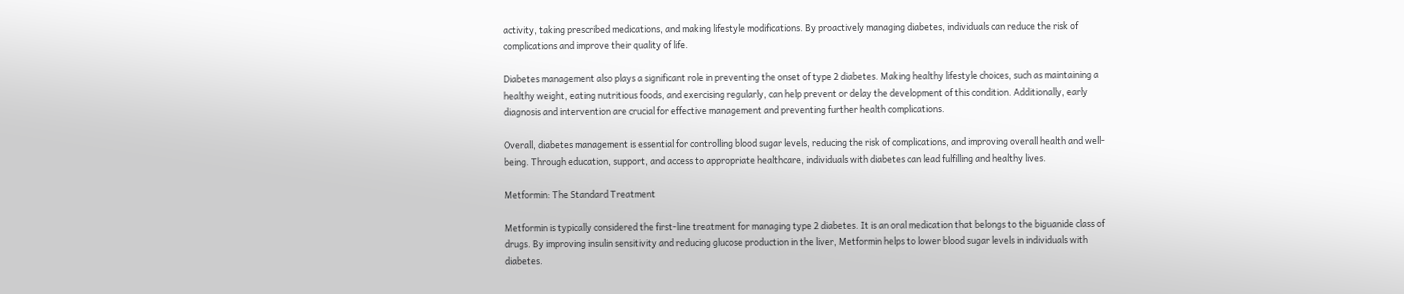activity, taking prescribed medications, and making lifestyle modifications. By proactively managing diabetes, individuals can reduce the risk of complications and improve their quality of life.

Diabetes management also plays a significant role in preventing the onset of type 2 diabetes. Making healthy lifestyle choices, such as maintaining a healthy weight, eating nutritious foods, and exercising regularly, can help prevent or delay the development of this condition. Additionally, early diagnosis and intervention are crucial for effective management and preventing further health complications.

Overall, diabetes management is essential for controlling blood sugar levels, reducing the risk of complications, and improving overall health and well-being. Through education, support, and access to appropriate healthcare, individuals with diabetes can lead fulfilling and healthy lives.

Metformin: The Standard Treatment

Metformin is typically considered the first-line treatment for managing type 2 diabetes. It is an oral medication that belongs to the biguanide class of drugs. By improving insulin sensitivity and reducing glucose production in the liver, Metformin helps to lower blood sugar levels in individuals with diabetes.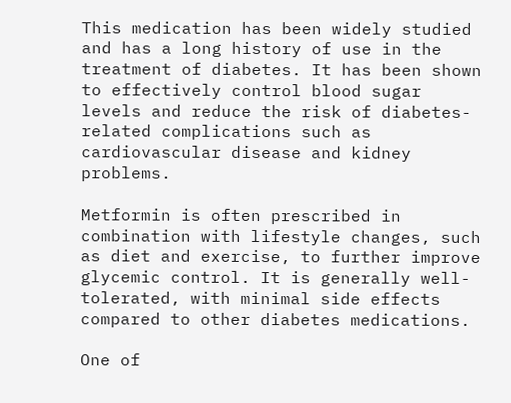This medication has been widely studied and has a long history of use in the treatment of diabetes. It has been shown to effectively control blood sugar levels and reduce the risk of diabetes-related complications such as cardiovascular disease and kidney problems.

Metformin is often prescribed in combination with lifestyle changes, such as diet and exercise, to further improve glycemic control. It is generally well-tolerated, with minimal side effects compared to other diabetes medications.

One of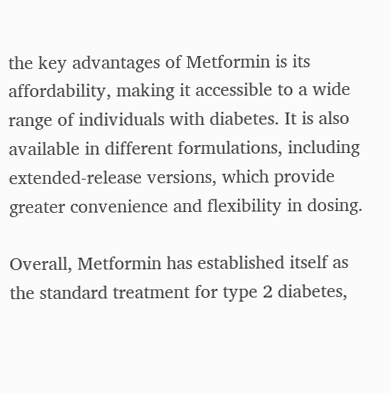the key advantages of Metformin is its affordability, making it accessible to a wide range of individuals with diabetes. It is also available in different formulations, including extended-release versions, which provide greater convenience and flexibility in dosing.

Overall, Metformin has established itself as the standard treatment for type 2 diabetes,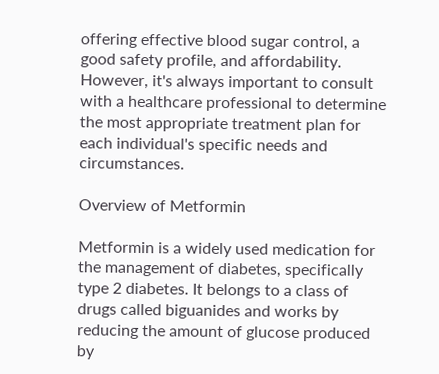offering effective blood sugar control, a good safety profile, and affordability. However, it's always important to consult with a healthcare professional to determine the most appropriate treatment plan for each individual's specific needs and circumstances.

Overview of Metformin

Metformin is a widely used medication for the management of diabetes, specifically type 2 diabetes. It belongs to a class of drugs called biguanides and works by reducing the amount of glucose produced by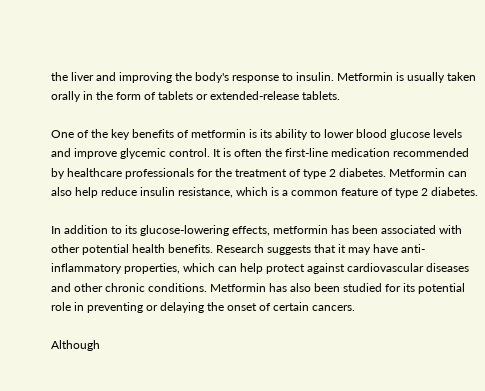the liver and improving the body's response to insulin. Metformin is usually taken orally in the form of tablets or extended-release tablets.

One of the key benefits of metformin is its ability to lower blood glucose levels and improve glycemic control. It is often the first-line medication recommended by healthcare professionals for the treatment of type 2 diabetes. Metformin can also help reduce insulin resistance, which is a common feature of type 2 diabetes.

In addition to its glucose-lowering effects, metformin has been associated with other potential health benefits. Research suggests that it may have anti-inflammatory properties, which can help protect against cardiovascular diseases and other chronic conditions. Metformin has also been studied for its potential role in preventing or delaying the onset of certain cancers.

Although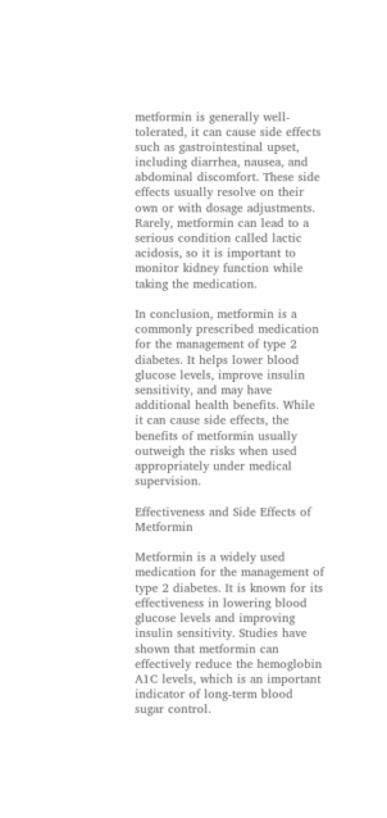metformin is generally well-tolerated, it can cause side effects such as gastrointestinal upset, including diarrhea, nausea, and abdominal discomfort. These side effects usually resolve on their own or with dosage adjustments. Rarely, metformin can lead to a serious condition called lactic acidosis, so it is important to monitor kidney function while taking the medication.

In conclusion, metformin is a commonly prescribed medication for the management of type 2 diabetes. It helps lower blood glucose levels, improve insulin sensitivity, and may have additional health benefits. While it can cause side effects, the benefits of metformin usually outweigh the risks when used appropriately under medical supervision.

Effectiveness and Side Effects of Metformin

Metformin is a widely used medication for the management of type 2 diabetes. It is known for its effectiveness in lowering blood glucose levels and improving insulin sensitivity. Studies have shown that metformin can effectively reduce the hemoglobin A1C levels, which is an important indicator of long-term blood sugar control.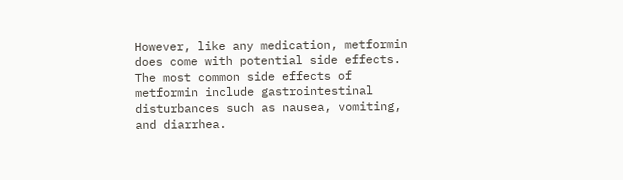However, like any medication, metformin does come with potential side effects. The most common side effects of metformin include gastrointestinal disturbances such as nausea, vomiting, and diarrhea.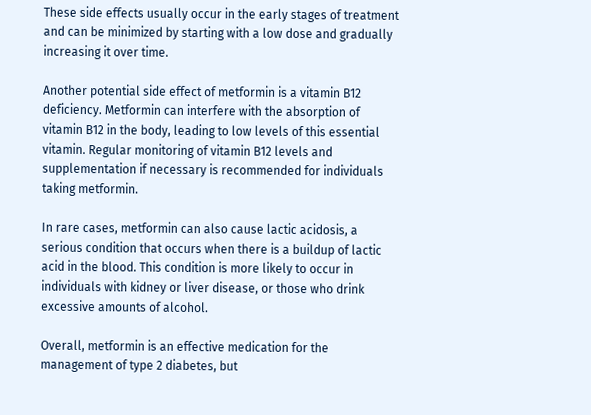These side effects usually occur in the early stages of treatment and can be minimized by starting with a low dose and gradually increasing it over time.

Another potential side effect of metformin is a vitamin B12 deficiency. Metformin can interfere with the absorption of vitamin B12 in the body, leading to low levels of this essential vitamin. Regular monitoring of vitamin B12 levels and supplementation if necessary is recommended for individuals taking metformin.

In rare cases, metformin can also cause lactic acidosis, a serious condition that occurs when there is a buildup of lactic acid in the blood. This condition is more likely to occur in individuals with kidney or liver disease, or those who drink excessive amounts of alcohol.

Overall, metformin is an effective medication for the management of type 2 diabetes, but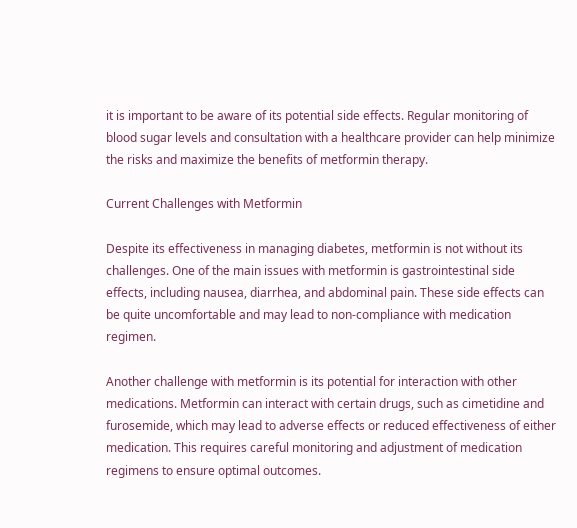it is important to be aware of its potential side effects. Regular monitoring of blood sugar levels and consultation with a healthcare provider can help minimize the risks and maximize the benefits of metformin therapy.

Current Challenges with Metformin

Despite its effectiveness in managing diabetes, metformin is not without its challenges. One of the main issues with metformin is gastrointestinal side effects, including nausea, diarrhea, and abdominal pain. These side effects can be quite uncomfortable and may lead to non-compliance with medication regimen.

Another challenge with metformin is its potential for interaction with other medications. Metformin can interact with certain drugs, such as cimetidine and furosemide, which may lead to adverse effects or reduced effectiveness of either medication. This requires careful monitoring and adjustment of medication regimens to ensure optimal outcomes.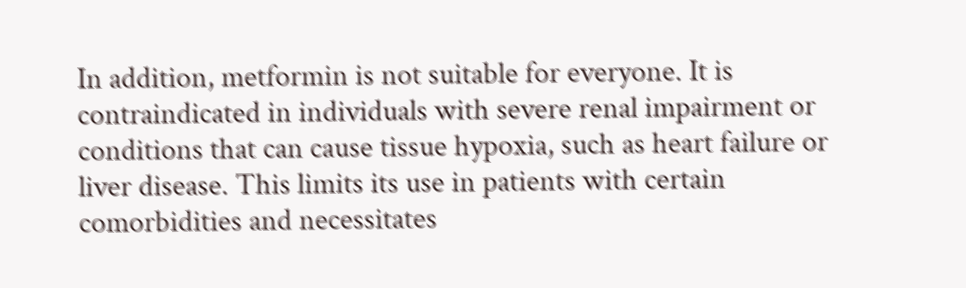In addition, metformin is not suitable for everyone. It is contraindicated in individuals with severe renal impairment or conditions that can cause tissue hypoxia, such as heart failure or liver disease. This limits its use in patients with certain comorbidities and necessitates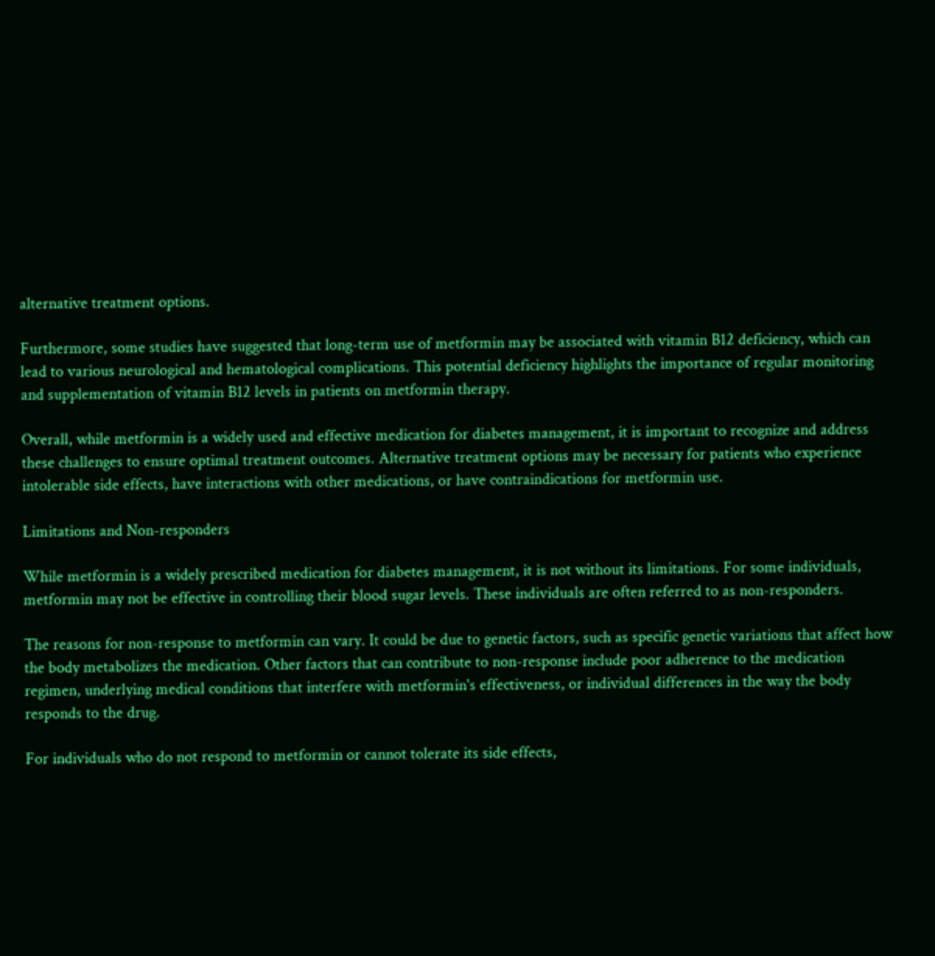alternative treatment options.

Furthermore, some studies have suggested that long-term use of metformin may be associated with vitamin B12 deficiency, which can lead to various neurological and hematological complications. This potential deficiency highlights the importance of regular monitoring and supplementation of vitamin B12 levels in patients on metformin therapy.

Overall, while metformin is a widely used and effective medication for diabetes management, it is important to recognize and address these challenges to ensure optimal treatment outcomes. Alternative treatment options may be necessary for patients who experience intolerable side effects, have interactions with other medications, or have contraindications for metformin use.

Limitations and Non-responders

While metformin is a widely prescribed medication for diabetes management, it is not without its limitations. For some individuals, metformin may not be effective in controlling their blood sugar levels. These individuals are often referred to as non-responders.

The reasons for non-response to metformin can vary. It could be due to genetic factors, such as specific genetic variations that affect how the body metabolizes the medication. Other factors that can contribute to non-response include poor adherence to the medication regimen, underlying medical conditions that interfere with metformin's effectiveness, or individual differences in the way the body responds to the drug.

For individuals who do not respond to metformin or cannot tolerate its side effects,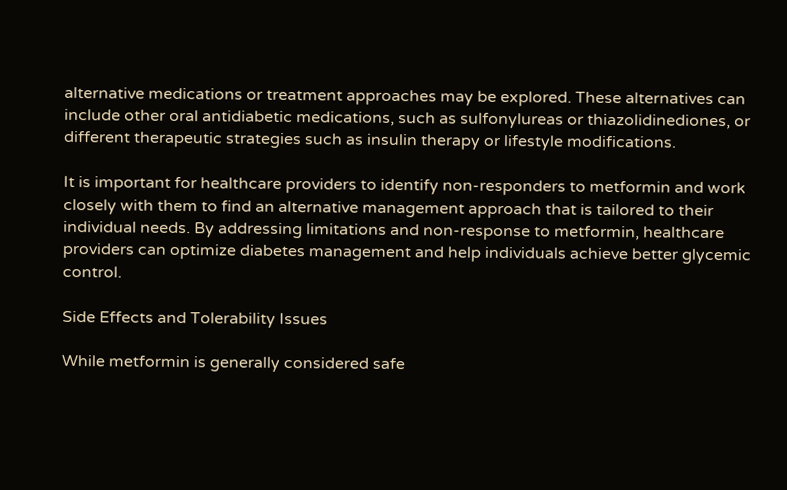alternative medications or treatment approaches may be explored. These alternatives can include other oral antidiabetic medications, such as sulfonylureas or thiazolidinediones, or different therapeutic strategies such as insulin therapy or lifestyle modifications.

It is important for healthcare providers to identify non-responders to metformin and work closely with them to find an alternative management approach that is tailored to their individual needs. By addressing limitations and non-response to metformin, healthcare providers can optimize diabetes management and help individuals achieve better glycemic control.

Side Effects and Tolerability Issues

While metformin is generally considered safe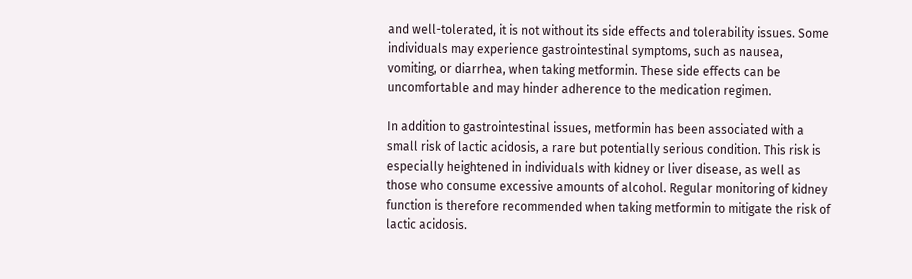and well-tolerated, it is not without its side effects and tolerability issues. Some individuals may experience gastrointestinal symptoms, such as nausea, vomiting, or diarrhea, when taking metformin. These side effects can be uncomfortable and may hinder adherence to the medication regimen.

In addition to gastrointestinal issues, metformin has been associated with a small risk of lactic acidosis, a rare but potentially serious condition. This risk is especially heightened in individuals with kidney or liver disease, as well as those who consume excessive amounts of alcohol. Regular monitoring of kidney function is therefore recommended when taking metformin to mitigate the risk of lactic acidosis.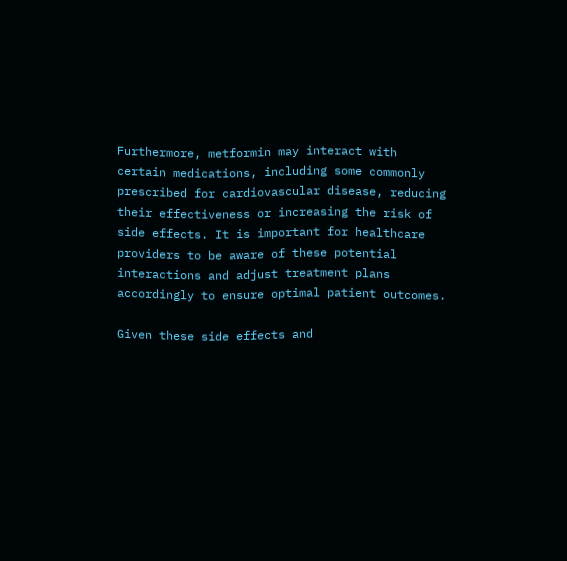Furthermore, metformin may interact with certain medications, including some commonly prescribed for cardiovascular disease, reducing their effectiveness or increasing the risk of side effects. It is important for healthcare providers to be aware of these potential interactions and adjust treatment plans accordingly to ensure optimal patient outcomes.

Given these side effects and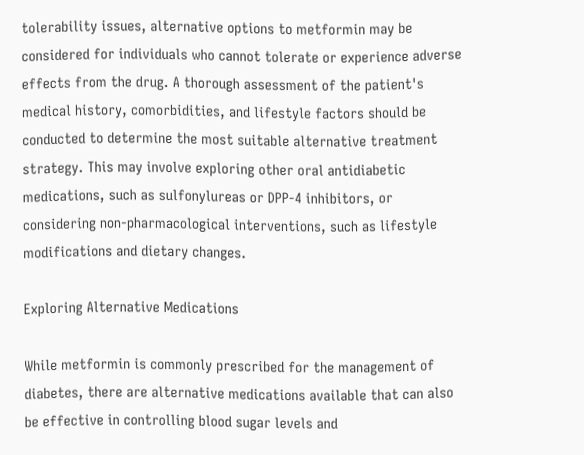tolerability issues, alternative options to metformin may be considered for individuals who cannot tolerate or experience adverse effects from the drug. A thorough assessment of the patient's medical history, comorbidities, and lifestyle factors should be conducted to determine the most suitable alternative treatment strategy. This may involve exploring other oral antidiabetic medications, such as sulfonylureas or DPP-4 inhibitors, or considering non-pharmacological interventions, such as lifestyle modifications and dietary changes.

Exploring Alternative Medications

While metformin is commonly prescribed for the management of diabetes, there are alternative medications available that can also be effective in controlling blood sugar levels and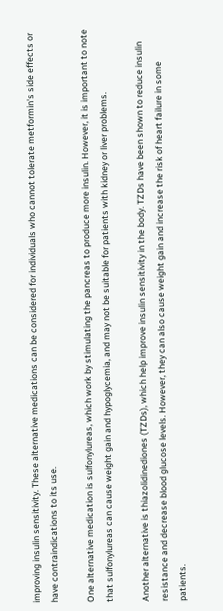improving insulin sensitivity. These alternative medications can be considered for individuals who cannot tolerate metformin's side effects or have contraindications to its use.

One alternative medication is sulfonylureas, which work by stimulating the pancreas to produce more insulin. However, it is important to note that sulfonylureas can cause weight gain and hypoglycemia, and may not be suitable for patients with kidney or liver problems.

Another alternative is thiazolidinediones (TZDs), which help improve insulin sensitivity in the body. TZDs have been shown to reduce insulin resistance and decrease blood glucose levels. However, they can also cause weight gain and increase the risk of heart failure in some patients.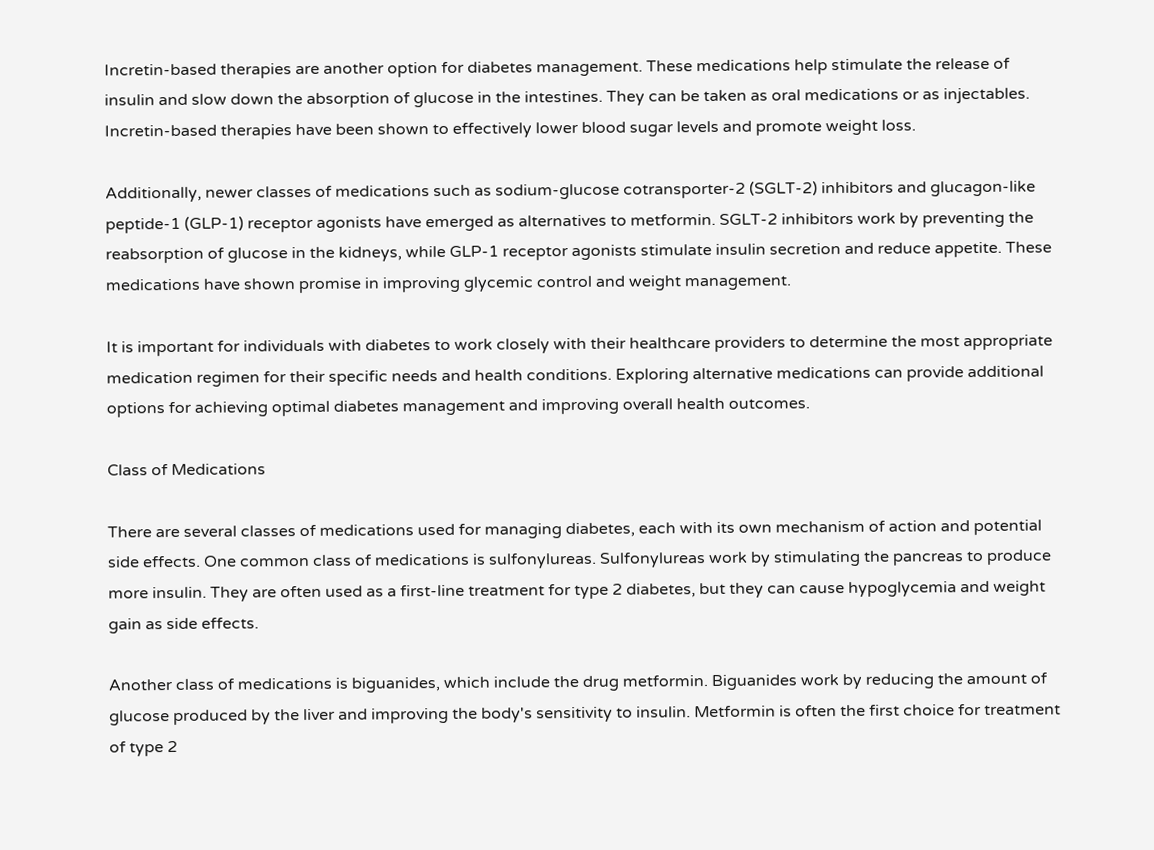Incretin-based therapies are another option for diabetes management. These medications help stimulate the release of insulin and slow down the absorption of glucose in the intestines. They can be taken as oral medications or as injectables. Incretin-based therapies have been shown to effectively lower blood sugar levels and promote weight loss.

Additionally, newer classes of medications such as sodium-glucose cotransporter-2 (SGLT-2) inhibitors and glucagon-like peptide-1 (GLP-1) receptor agonists have emerged as alternatives to metformin. SGLT-2 inhibitors work by preventing the reabsorption of glucose in the kidneys, while GLP-1 receptor agonists stimulate insulin secretion and reduce appetite. These medications have shown promise in improving glycemic control and weight management.

It is important for individuals with diabetes to work closely with their healthcare providers to determine the most appropriate medication regimen for their specific needs and health conditions. Exploring alternative medications can provide additional options for achieving optimal diabetes management and improving overall health outcomes.

Class of Medications

There are several classes of medications used for managing diabetes, each with its own mechanism of action and potential side effects. One common class of medications is sulfonylureas. Sulfonylureas work by stimulating the pancreas to produce more insulin. They are often used as a first-line treatment for type 2 diabetes, but they can cause hypoglycemia and weight gain as side effects.

Another class of medications is biguanides, which include the drug metformin. Biguanides work by reducing the amount of glucose produced by the liver and improving the body's sensitivity to insulin. Metformin is often the first choice for treatment of type 2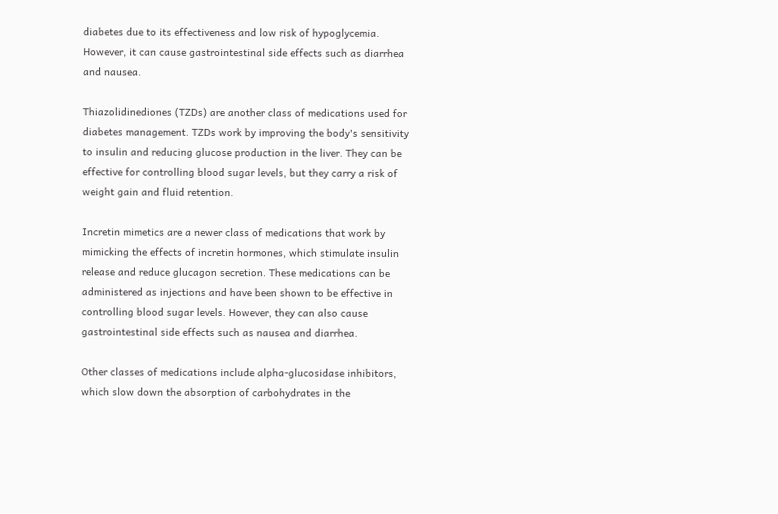diabetes due to its effectiveness and low risk of hypoglycemia. However, it can cause gastrointestinal side effects such as diarrhea and nausea.

Thiazolidinediones (TZDs) are another class of medications used for diabetes management. TZDs work by improving the body's sensitivity to insulin and reducing glucose production in the liver. They can be effective for controlling blood sugar levels, but they carry a risk of weight gain and fluid retention.

Incretin mimetics are a newer class of medications that work by mimicking the effects of incretin hormones, which stimulate insulin release and reduce glucagon secretion. These medications can be administered as injections and have been shown to be effective in controlling blood sugar levels. However, they can also cause gastrointestinal side effects such as nausea and diarrhea.

Other classes of medications include alpha-glucosidase inhibitors, which slow down the absorption of carbohydrates in the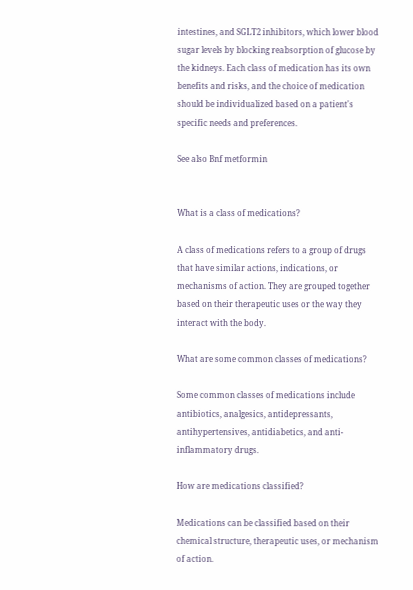intestines, and SGLT2 inhibitors, which lower blood sugar levels by blocking reabsorption of glucose by the kidneys. Each class of medication has its own benefits and risks, and the choice of medication should be individualized based on a patient's specific needs and preferences.

See also Bnf metformin


What is a class of medications?

A class of medications refers to a group of drugs that have similar actions, indications, or mechanisms of action. They are grouped together based on their therapeutic uses or the way they interact with the body.

What are some common classes of medications?

Some common classes of medications include antibiotics, analgesics, antidepressants, antihypertensives, antidiabetics, and anti-inflammatory drugs.

How are medications classified?

Medications can be classified based on their chemical structure, therapeutic uses, or mechanism of action.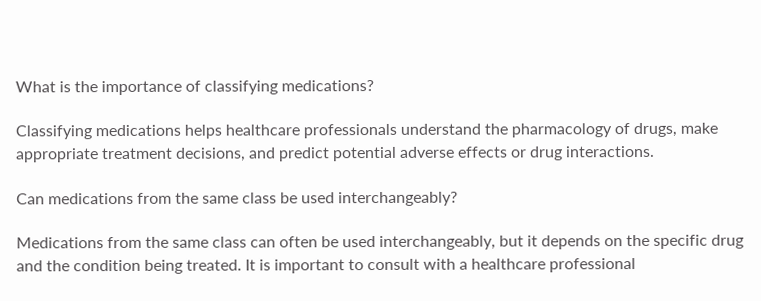What is the importance of classifying medications?

Classifying medications helps healthcare professionals understand the pharmacology of drugs, make appropriate treatment decisions, and predict potential adverse effects or drug interactions.

Can medications from the same class be used interchangeably?

Medications from the same class can often be used interchangeably, but it depends on the specific drug and the condition being treated. It is important to consult with a healthcare professional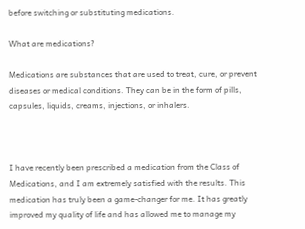before switching or substituting medications.

What are medications?

Medications are substances that are used to treat, cure, or prevent diseases or medical conditions. They can be in the form of pills, capsules, liquids, creams, injections, or inhalers.



I have recently been prescribed a medication from the Class of Medications, and I am extremely satisfied with the results. This medication has truly been a game-changer for me. It has greatly improved my quality of life and has allowed me to manage my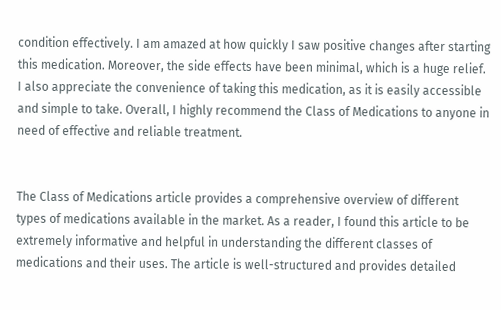condition effectively. I am amazed at how quickly I saw positive changes after starting this medication. Moreover, the side effects have been minimal, which is a huge relief. I also appreciate the convenience of taking this medication, as it is easily accessible and simple to take. Overall, I highly recommend the Class of Medications to anyone in need of effective and reliable treatment.


The Class of Medications article provides a comprehensive overview of different types of medications available in the market. As a reader, I found this article to be extremely informative and helpful in understanding the different classes of medications and their uses. The article is well-structured and provides detailed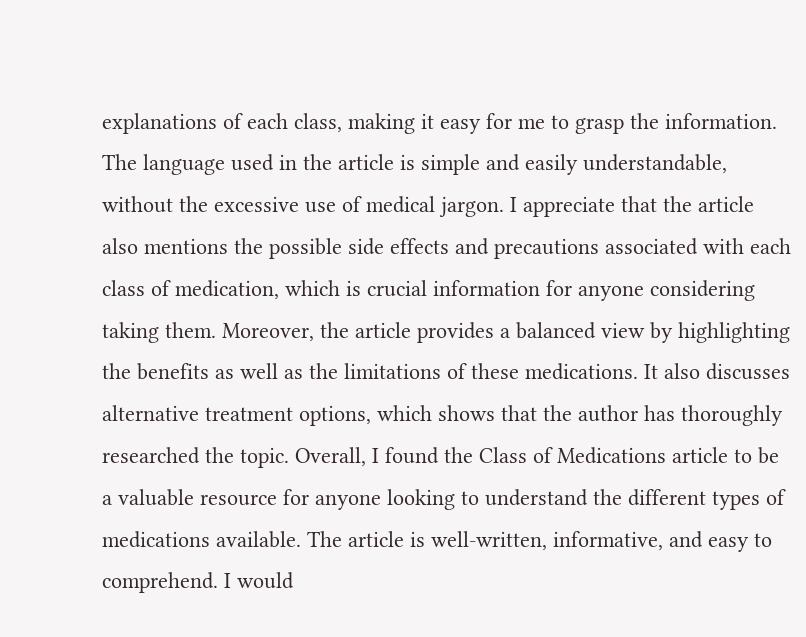explanations of each class, making it easy for me to grasp the information. The language used in the article is simple and easily understandable, without the excessive use of medical jargon. I appreciate that the article also mentions the possible side effects and precautions associated with each class of medication, which is crucial information for anyone considering taking them. Moreover, the article provides a balanced view by highlighting the benefits as well as the limitations of these medications. It also discusses alternative treatment options, which shows that the author has thoroughly researched the topic. Overall, I found the Class of Medications article to be a valuable resource for anyone looking to understand the different types of medications available. The article is well-written, informative, and easy to comprehend. I would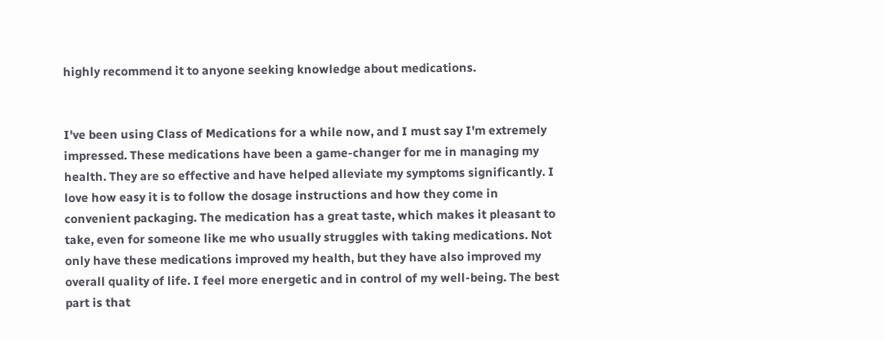highly recommend it to anyone seeking knowledge about medications.


I've been using Class of Medications for a while now, and I must say I'm extremely impressed. These medications have been a game-changer for me in managing my health. They are so effective and have helped alleviate my symptoms significantly. I love how easy it is to follow the dosage instructions and how they come in convenient packaging. The medication has a great taste, which makes it pleasant to take, even for someone like me who usually struggles with taking medications. Not only have these medications improved my health, but they have also improved my overall quality of life. I feel more energetic and in control of my well-being. The best part is that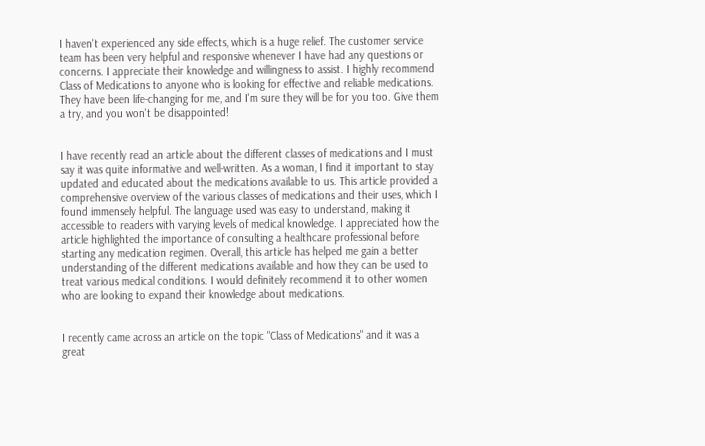I haven't experienced any side effects, which is a huge relief. The customer service team has been very helpful and responsive whenever I have had any questions or concerns. I appreciate their knowledge and willingness to assist. I highly recommend Class of Medications to anyone who is looking for effective and reliable medications. They have been life-changing for me, and I'm sure they will be for you too. Give them a try, and you won't be disappointed!


I have recently read an article about the different classes of medications and I must say it was quite informative and well-written. As a woman, I find it important to stay updated and educated about the medications available to us. This article provided a comprehensive overview of the various classes of medications and their uses, which I found immensely helpful. The language used was easy to understand, making it accessible to readers with varying levels of medical knowledge. I appreciated how the article highlighted the importance of consulting a healthcare professional before starting any medication regimen. Overall, this article has helped me gain a better understanding of the different medications available and how they can be used to treat various medical conditions. I would definitely recommend it to other women who are looking to expand their knowledge about medications.


I recently came across an article on the topic "Class of Medications" and it was a great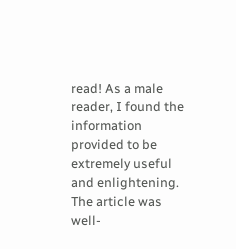read! As a male reader, I found the information provided to be extremely useful and enlightening. The article was well-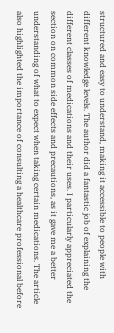structured and easy to understand, making it accessible to people with different knowledge levels. The author did a fantastic job of explaining the different classes of medications and their uses. I particularly appreciated the section on common side effects and precautions, as it gave me a better understanding of what to expect when taking certain medications. The article also highlighted the importance of consulting a healthcare professional before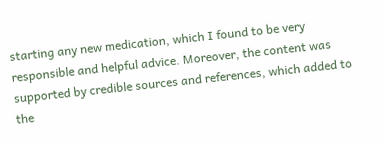starting any new medication, which I found to be very responsible and helpful advice. Moreover, the content was supported by credible sources and references, which added to the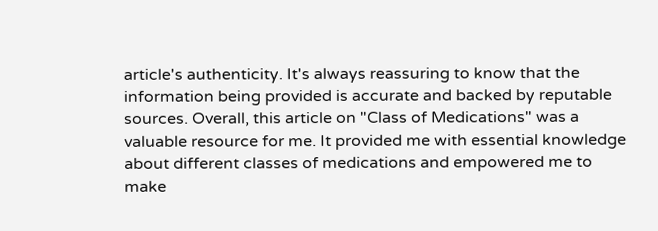article's authenticity. It's always reassuring to know that the information being provided is accurate and backed by reputable sources. Overall, this article on "Class of Medications" was a valuable resource for me. It provided me with essential knowledge about different classes of medications and empowered me to make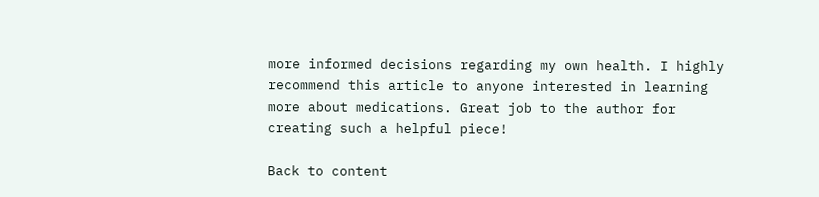more informed decisions regarding my own health. I highly recommend this article to anyone interested in learning more about medications. Great job to the author for creating such a helpful piece!

Back to content